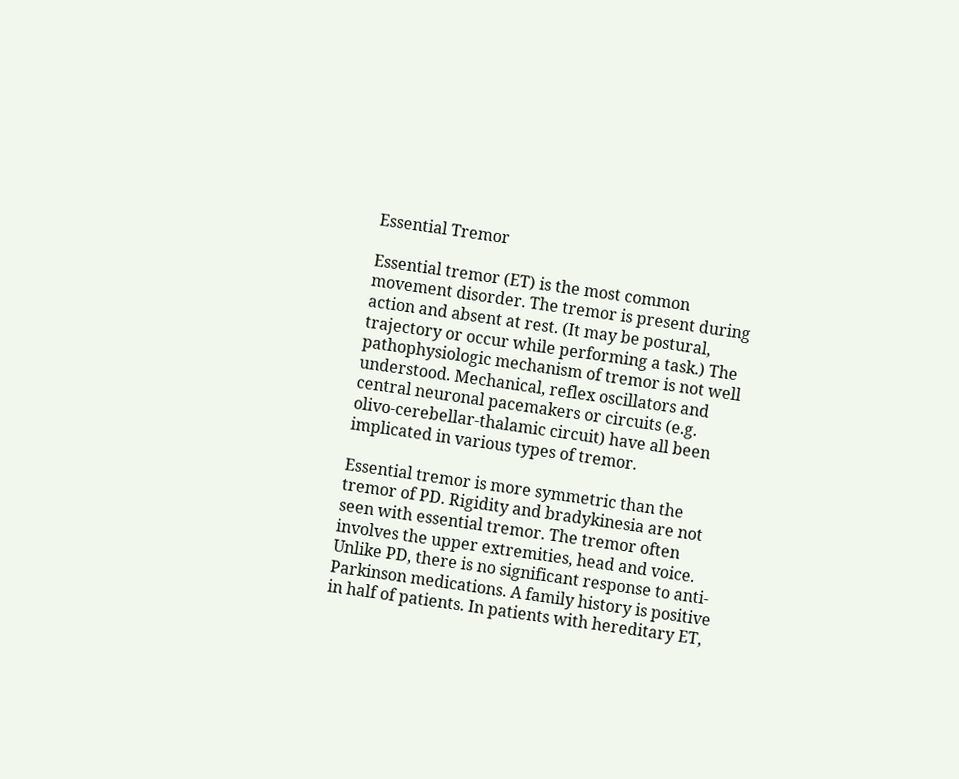Essential Tremor

Essential tremor (ET) is the most common movement disorder. The tremor is present during action and absent at rest. (It may be postural, trajectory or occur while performing a task.) The pathophysiologic mechanism of tremor is not well understood. Mechanical, reflex oscillators and central neuronal pacemakers or circuits (e.g. olivo-cerebellar-thalamic circuit) have all been implicated in various types of tremor.

Essential tremor is more symmetric than the tremor of PD. Rigidity and bradykinesia are not seen with essential tremor. The tremor often involves the upper extremities, head and voice. Unlike PD, there is no significant response to anti-Parkinson medications. A family history is positive in half of patients. In patients with hereditary ET,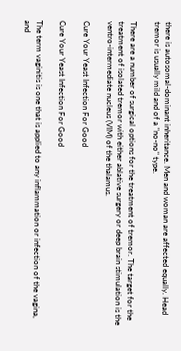there is autosomal-dominant inheritance. Men and woman are affected equally. Head tremor is usually mild and of a "no-no" type.

There are a number of surgical options for the treatment of tremor. The target for the treatment of isolated tremor with either ablative surgery or deep brain stimulation is the ventro-intermediate nucleus (VIM) of the thalamus.

Cure Your Yeast Infection For Good

Cure Your Yeast Infection For Good

The term vaginitis is one that is applied to any inflammation or infection of the vagina, and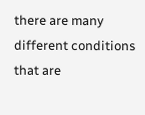there are many different conditions that are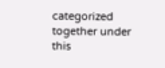categorized together under this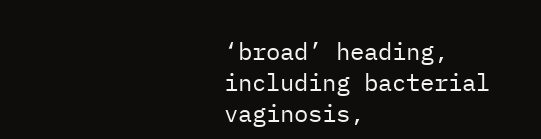‘broad’ heading, including bacterial vaginosis,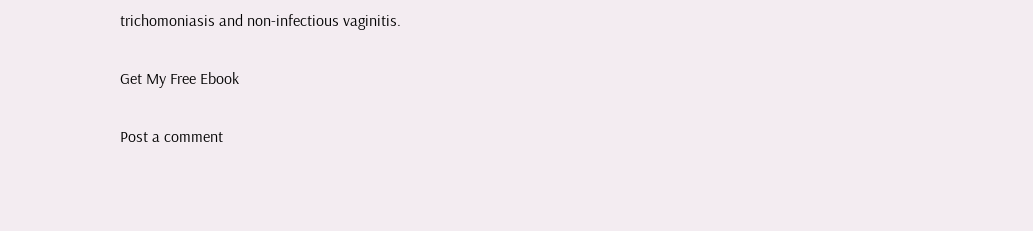trichomoniasis and non-infectious vaginitis.

Get My Free Ebook

Post a comment